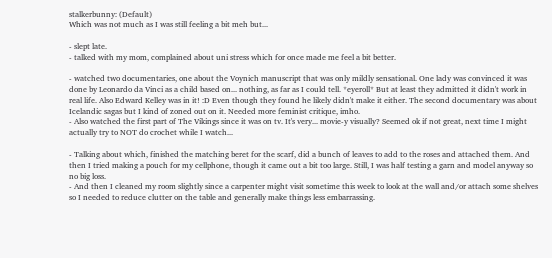stalkerbunny: (Default)
Which was not much as I was still feeling a bit meh but...

- slept late.
- talked with my mom, complained about uni stress which for once made me feel a bit better.

- watched two documentaries, one about the Voynich manuscript that was only mildly sensational. One lady was convinced it was done by Leonardo da Vinci as a child based on... nothing, as far as I could tell. *eyeroll* But at least they admitted it didn't work in real life. Also Edward Kelley was in it! :D Even though they found he likely didn't make it either. The second documentary was about Icelandic sagas but I kind of zoned out on it. Needed more feminist critique, imho.
- Also watched the first part of The Vikings since it was on tv. It's very... movie-y visually? Seemed ok if not great, next time I might actually try to NOT do crochet while I watch...

- Talking about which, finished the matching beret for the scarf, did a bunch of leaves to add to the roses and attached them. And then I tried making a pouch for my cellphone, though it came out a bit too large. Still, I was half testing a garn and model anyway so no big loss.
- And then I cleaned my room slightly since a carpenter might visit sometime this week to look at the wall and/or attach some shelves so I needed to reduce clutter on the table and generally make things less embarrassing.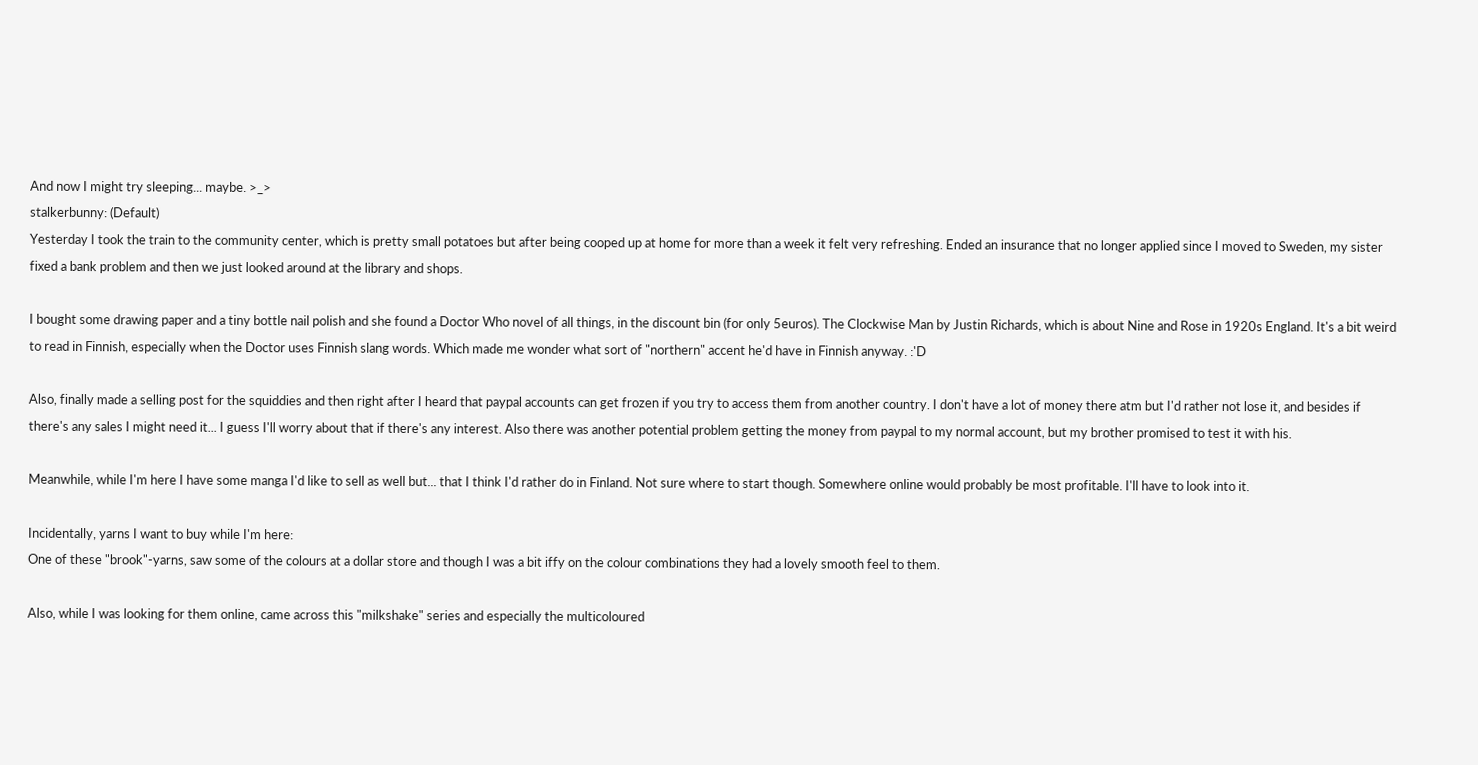And now I might try sleeping... maybe. >_>
stalkerbunny: (Default)
Yesterday I took the train to the community center, which is pretty small potatoes but after being cooped up at home for more than a week it felt very refreshing. Ended an insurance that no longer applied since I moved to Sweden, my sister fixed a bank problem and then we just looked around at the library and shops.

I bought some drawing paper and a tiny bottle nail polish and she found a Doctor Who novel of all things, in the discount bin (for only 5euros). The Clockwise Man by Justin Richards, which is about Nine and Rose in 1920s England. It's a bit weird to read in Finnish, especially when the Doctor uses Finnish slang words. Which made me wonder what sort of "northern" accent he'd have in Finnish anyway. :'D

Also, finally made a selling post for the squiddies and then right after I heard that paypal accounts can get frozen if you try to access them from another country. I don't have a lot of money there atm but I'd rather not lose it, and besides if there's any sales I might need it... I guess I'll worry about that if there's any interest. Also there was another potential problem getting the money from paypal to my normal account, but my brother promised to test it with his.

Meanwhile, while I'm here I have some manga I'd like to sell as well but... that I think I'd rather do in Finland. Not sure where to start though. Somewhere online would probably be most profitable. I'll have to look into it.

Incidentally, yarns I want to buy while I'm here:
One of these "brook"-yarns, saw some of the colours at a dollar store and though I was a bit iffy on the colour combinations they had a lovely smooth feel to them.

Also, while I was looking for them online, came across this "milkshake" series and especially the multicoloured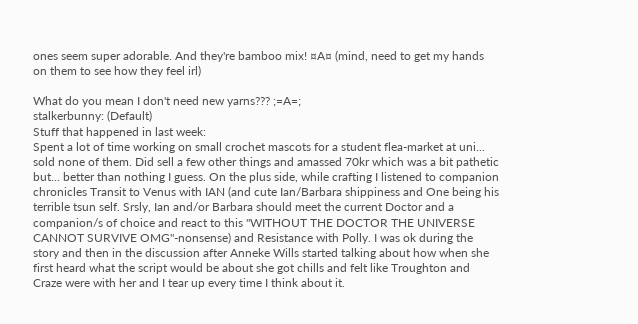ones seem super adorable. And they're bamboo mix! ¤A¤ (mind, need to get my hands on them to see how they feel irl)

What do you mean I don't need new yarns??? ;=A=;
stalkerbunny: (Default)
Stuff that happened in last week:
Spent a lot of time working on small crochet mascots for a student flea-market at uni... sold none of them. Did sell a few other things and amassed 70kr which was a bit pathetic but... better than nothing I guess. On the plus side, while crafting I listened to companion chronicles Transit to Venus with IAN (and cute Ian/Barbara shippiness and One being his terrible tsun self. Srsly, Ian and/or Barbara should meet the current Doctor and a companion/s of choice and react to this "WITHOUT THE DOCTOR THE UNIVERSE CANNOT SURVIVE OMG"-nonsense) and Resistance with Polly. I was ok during the story and then in the discussion after Anneke Wills started talking about how when she first heard what the script would be about she got chills and felt like Troughton and Craze were with her and I tear up every time I think about it.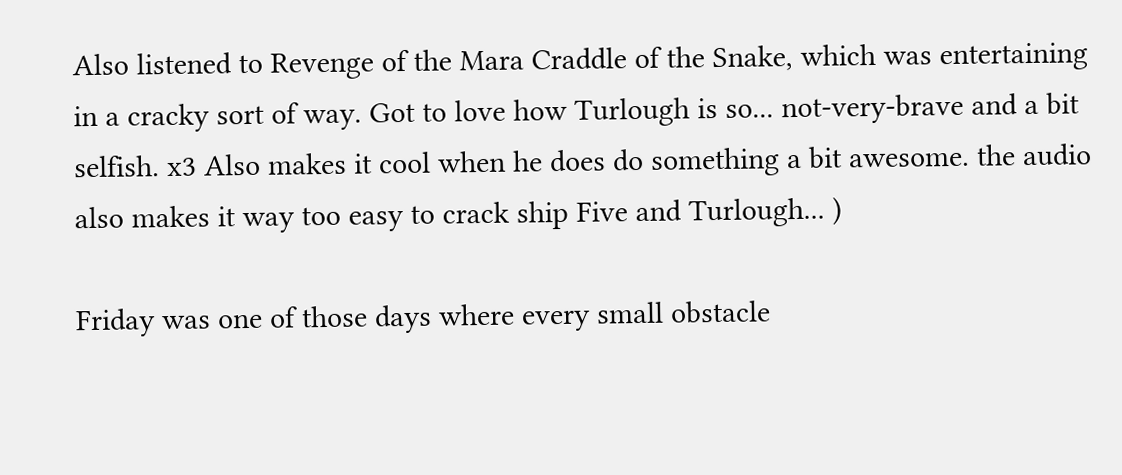Also listened to Revenge of the Mara Craddle of the Snake, which was entertaining in a cracky sort of way. Got to love how Turlough is so... not-very-brave and a bit selfish. x3 Also makes it cool when he does do something a bit awesome. the audio also makes it way too easy to crack ship Five and Turlough... )

Friday was one of those days where every small obstacle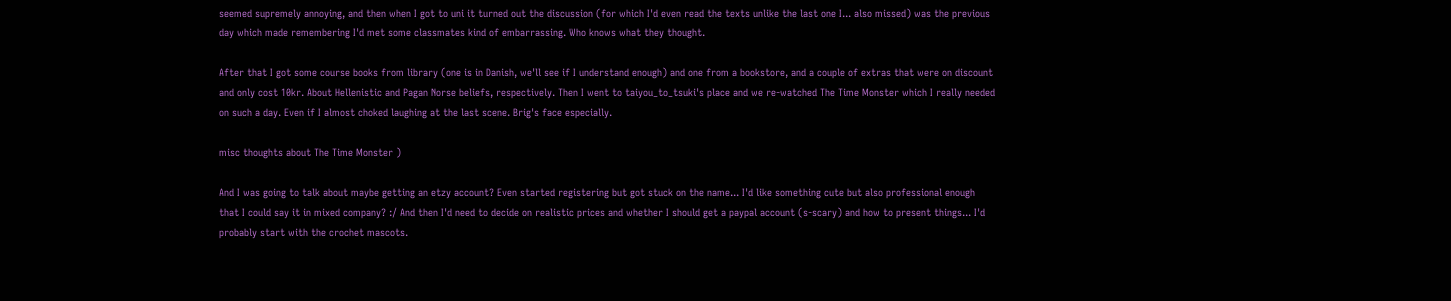seemed supremely annoying, and then when I got to uni it turned out the discussion (for which I'd even read the texts unlike the last one I... also missed) was the previous day which made remembering I'd met some classmates kind of embarrassing. Who knows what they thought.

After that I got some course books from library (one is in Danish, we'll see if I understand enough) and one from a bookstore, and a couple of extras that were on discount and only cost 10kr. About Hellenistic and Pagan Norse beliefs, respectively. Then I went to taiyou_to_tsuki's place and we re-watched The Time Monster which I really needed on such a day. Even if I almost choked laughing at the last scene. Brig's face especially.

misc thoughts about The Time Monster )

And I was going to talk about maybe getting an etzy account? Even started registering but got stuck on the name... I'd like something cute but also professional enough that I could say it in mixed company? :/ And then I'd need to decide on realistic prices and whether I should get a paypal account (s-scary) and how to present things... I'd probably start with the crochet mascots.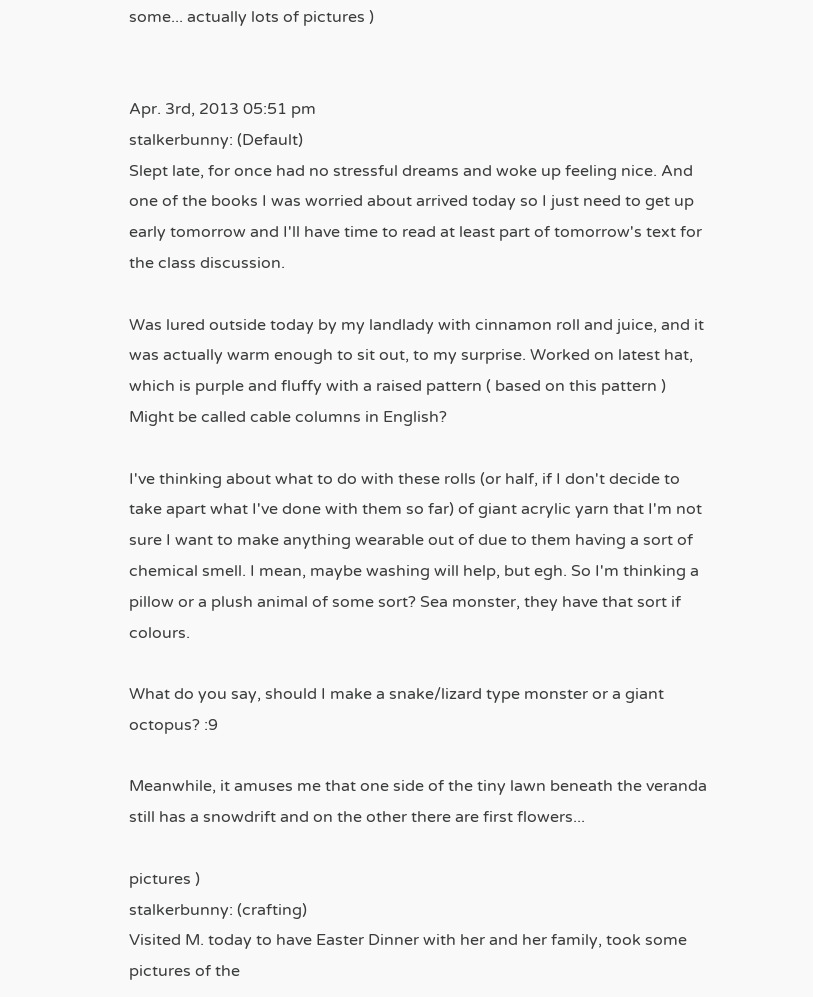some... actually lots of pictures )


Apr. 3rd, 2013 05:51 pm
stalkerbunny: (Default)
Slept late, for once had no stressful dreams and woke up feeling nice. And one of the books I was worried about arrived today so I just need to get up early tomorrow and I'll have time to read at least part of tomorrow's text for the class discussion.

Was lured outside today by my landlady with cinnamon roll and juice, and it was actually warm enough to sit out, to my surprise. Worked on latest hat, which is purple and fluffy with a raised pattern ( based on this pattern ) Might be called cable columns in English?

I've thinking about what to do with these rolls (or half, if I don't decide to take apart what I've done with them so far) of giant acrylic yarn that I'm not sure I want to make anything wearable out of due to them having a sort of chemical smell. I mean, maybe washing will help, but egh. So I'm thinking a pillow or a plush animal of some sort? Sea monster, they have that sort if colours.

What do you say, should I make a snake/lizard type monster or a giant octopus? :9

Meanwhile, it amuses me that one side of the tiny lawn beneath the veranda still has a snowdrift and on the other there are first flowers...

pictures )
stalkerbunny: (crafting)
Visited M. today to have Easter Dinner with her and her family, took some pictures of the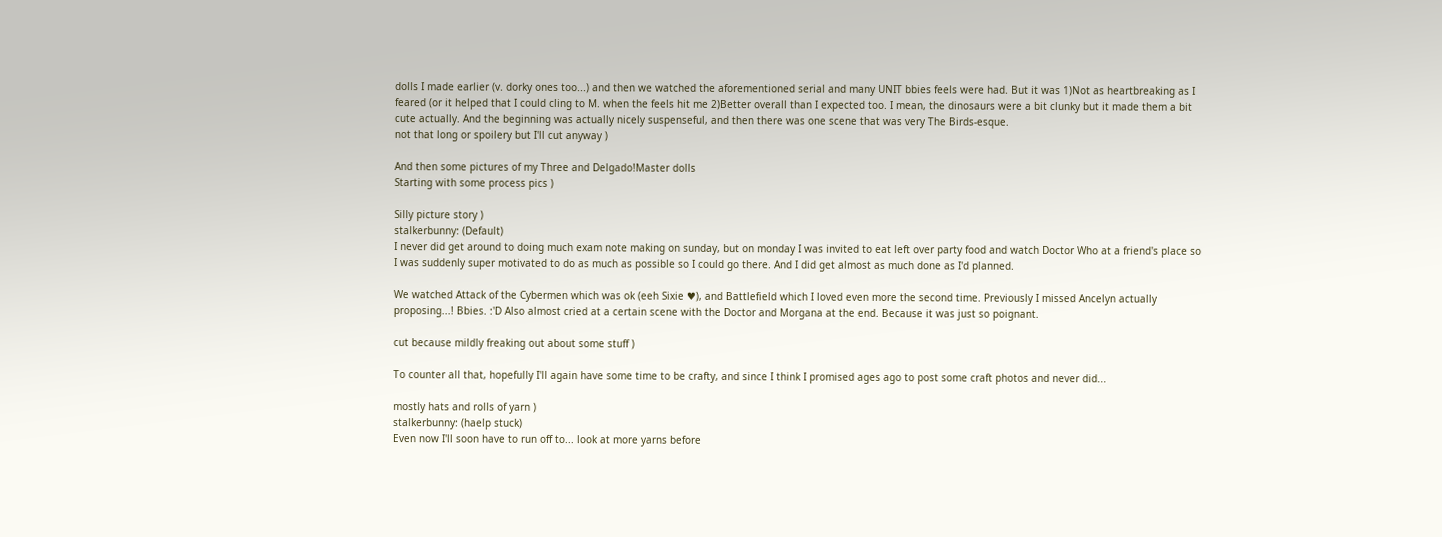dolls I made earlier (v. dorky ones too...) and then we watched the aforementioned serial and many UNIT bbies feels were had. But it was 1)Not as heartbreaking as I feared (or it helped that I could cling to M. when the feels hit me 2)Better overall than I expected too. I mean, the dinosaurs were a bit clunky but it made them a bit cute actually. And the beginning was actually nicely suspenseful, and then there was one scene that was very The Birds-esque.
not that long or spoilery but I'll cut anyway )

And then some pictures of my Three and Delgado!Master dolls
Starting with some process pics )

Silly picture story )
stalkerbunny: (Default)
I never did get around to doing much exam note making on sunday, but on monday I was invited to eat left over party food and watch Doctor Who at a friend's place so I was suddenly super motivated to do as much as possible so I could go there. And I did get almost as much done as I'd planned.

We watched Attack of the Cybermen which was ok (eeh Sixie ♥), and Battlefield which I loved even more the second time. Previously I missed Ancelyn actually proposing...! Bbies. :'D Also almost cried at a certain scene with the Doctor and Morgana at the end. Because it was just so poignant.

cut because mildly freaking out about some stuff )

To counter all that, hopefully I'll again have some time to be crafty, and since I think I promised ages ago to post some craft photos and never did...

mostly hats and rolls of yarn )
stalkerbunny: (haelp stuck)
Even now I'll soon have to run off to... look at more yarns before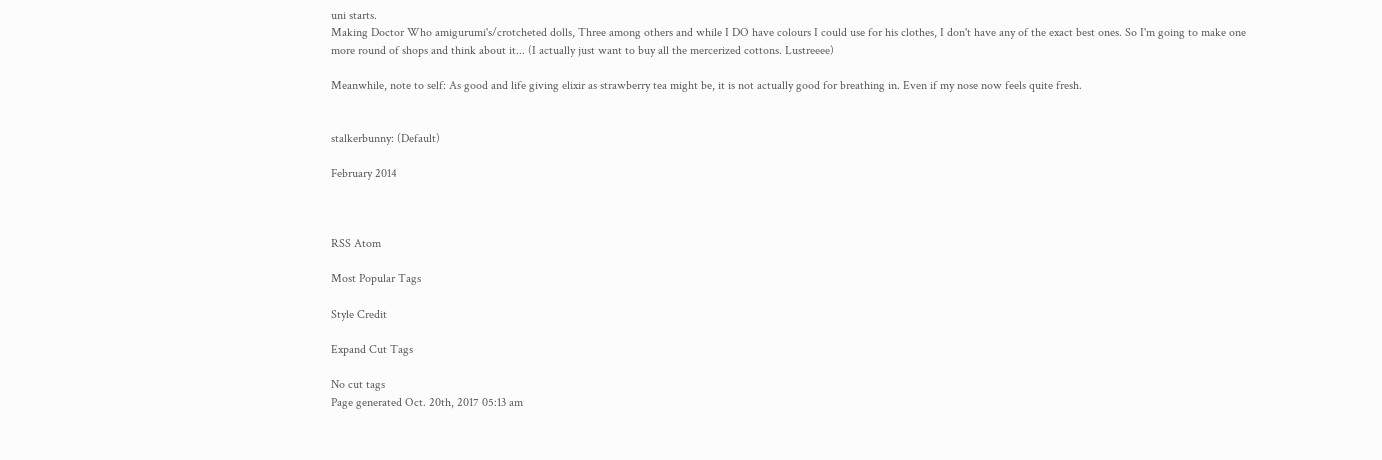uni starts.
Making Doctor Who amigurumi's/crotcheted dolls, Three among others and while I DO have colours I could use for his clothes, I don't have any of the exact best ones. So I'm going to make one more round of shops and think about it... (I actually just want to buy all the mercerized cottons. Lustreeee)

Meanwhile, note to self: As good and life giving elixir as strawberry tea might be, it is not actually good for breathing in. Even if my nose now feels quite fresh.


stalkerbunny: (Default)

February 2014



RSS Atom

Most Popular Tags

Style Credit

Expand Cut Tags

No cut tags
Page generated Oct. 20th, 2017 05:13 am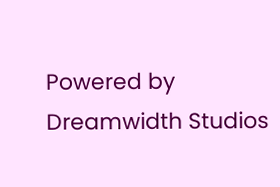Powered by Dreamwidth Studios